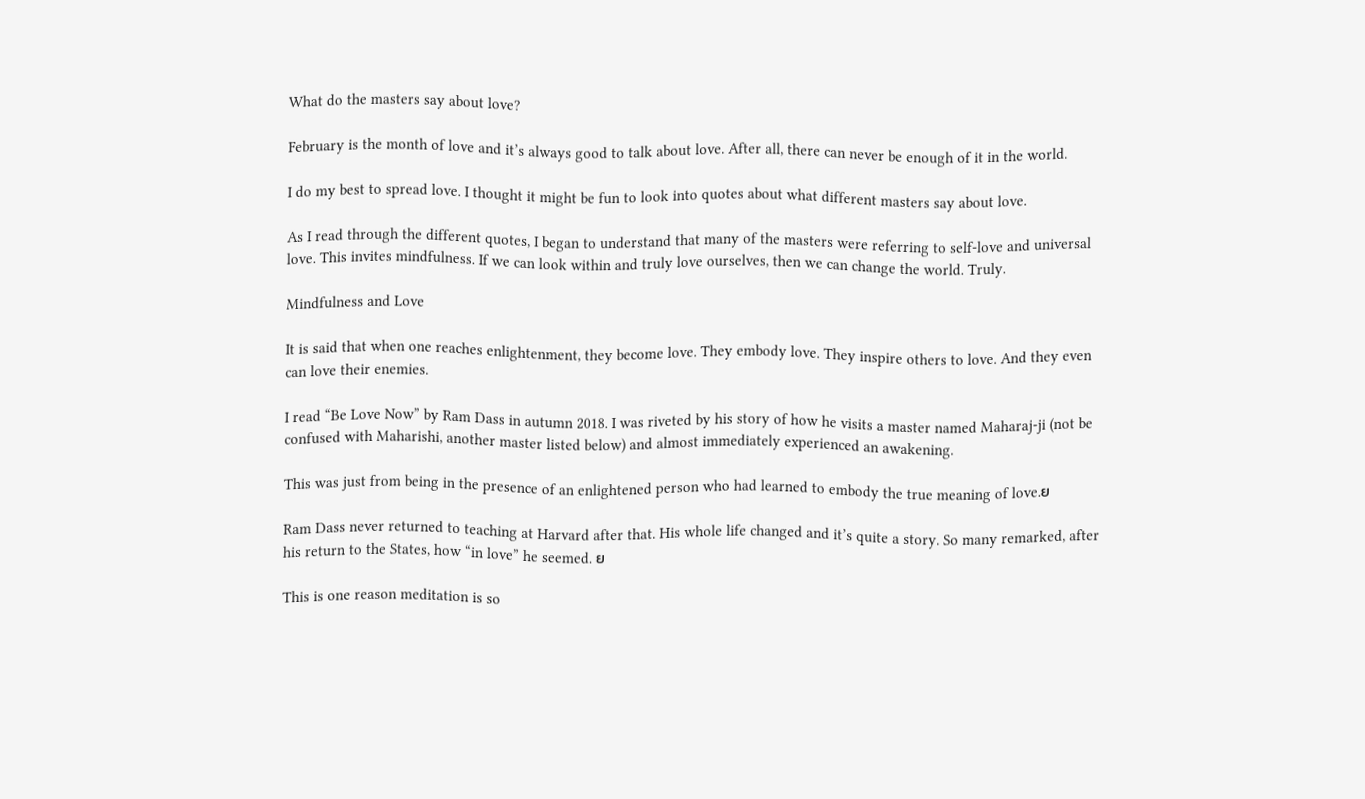What do the masters say about love?

February is the month of love and it’s always good to talk about love. After all, there can never be enough of it in the world.

I do my best to spread love. I thought it might be fun to look into quotes about what different masters say about love.

As I read through the different quotes, I began to understand that many of the masters were referring to self-love and universal love. This invites mindfulness. If we can look within and truly love ourselves, then we can change the world. Truly.

Mindfulness and Love

It is said that when one reaches enlightenment, they become love. They embody love. They inspire others to love. And they even can love their enemies.

I read “Be Love Now” by Ram Dass in autumn 2018. I was riveted by his story of how he visits a master named Maharaj-ji (not be confused with Maharishi, another master listed below) and almost immediately experienced an awakening.

This was just from being in the presence of an enlightened person who had learned to embody the true meaning of love.ย

Ram Dass never returned to teaching at Harvard after that. His whole life changed and it’s quite a story. So many remarked, after his return to the States, how “in love” he seemed. ย

This is one reason meditation is so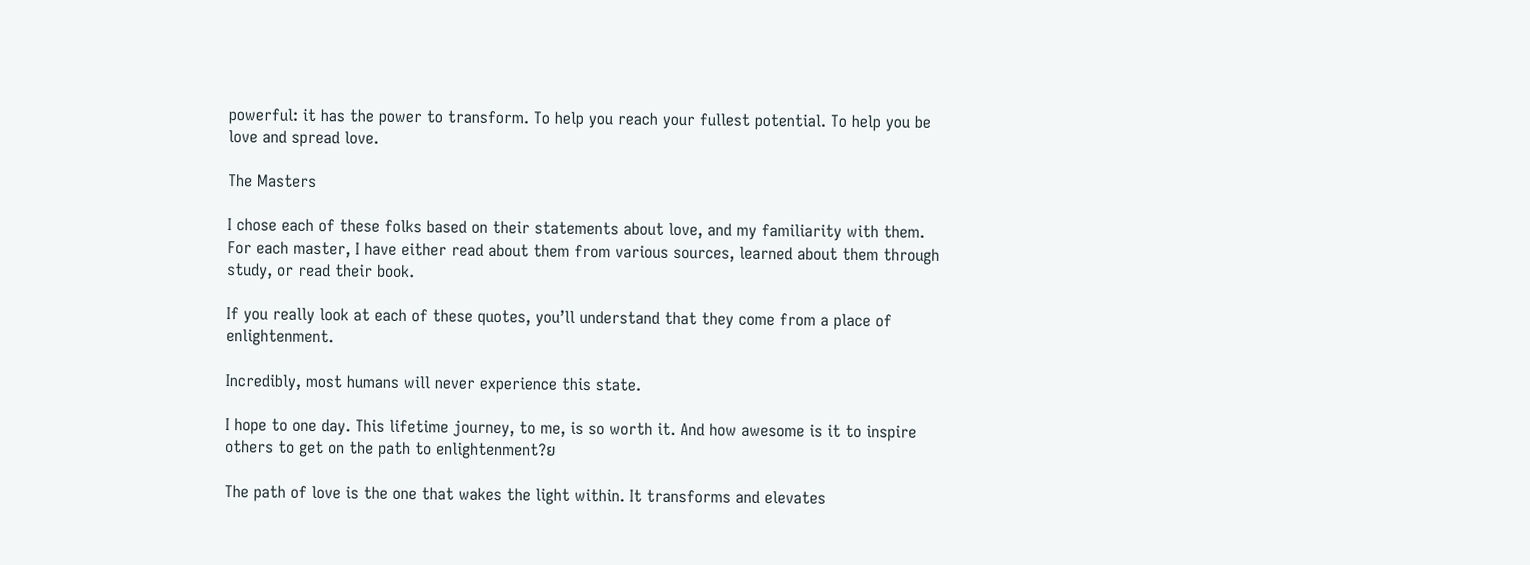powerful: it has the power to transform. To help you reach your fullest potential. To help you be love and spread love.

The Masters

I chose each of these folks based on their statements about love, and my familiarity with them. For each master, I have either read about them from various sources, learned about them through study, or read their book.

If you really look at each of these quotes, you’ll understand that they come from a place of enlightenment.

Incredibly, most humans will never experience this state.

I hope to one day. This lifetime journey, to me, is so worth it. And how awesome is it to inspire others to get on the path to enlightenment?ย

The path of love is the one that wakes the light within. It transforms and elevates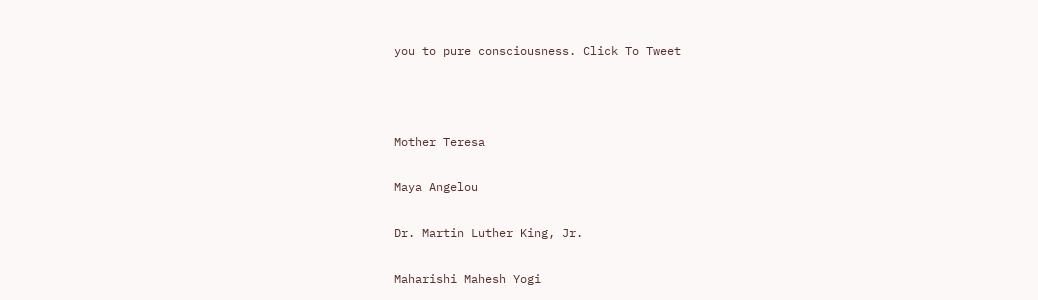you to pure consciousness. Click To Tweet



Mother Teresa

Maya Angelou

Dr. Martin Luther King, Jr.

Maharishi Mahesh Yogi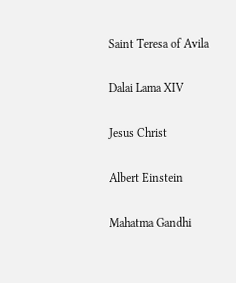Saint Teresa of Avila

Dalai Lama XIV

Jesus Christ

Albert Einstein

Mahatma Gandhi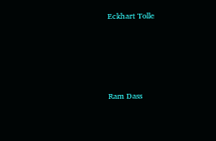Eckhart Tolle




Ram Dass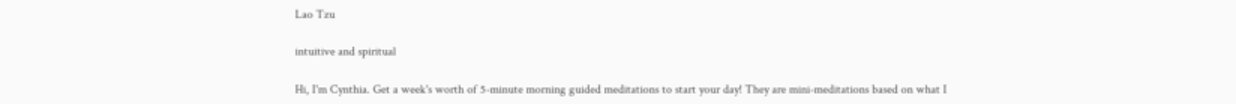Lao Tzu

intuitive and spiritual

Hi, I'm Cynthia. Get a week's worth of 5-minute morning guided meditations to start your day! They are mini-meditations based on what I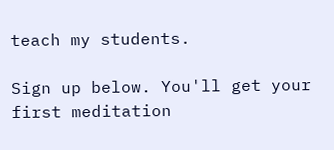teach my students.

Sign up below. You'll get your first meditation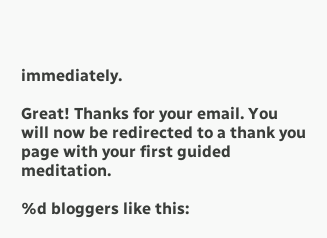immediately.

Great! Thanks for your email. You will now be redirected to a thank you page with your first guided meditation.

%d bloggers like this: